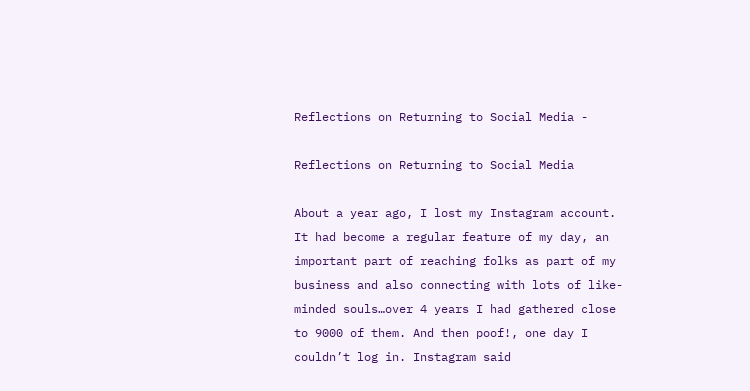Reflections on Returning to Social Media -

Reflections on Returning to Social Media

About a year ago, I lost my Instagram account. It had become a regular feature of my day, an important part of reaching folks as part of my business and also connecting with lots of like-minded souls…over 4 years I had gathered close to 9000 of them. And then poof!, one day I couldn’t log in. Instagram said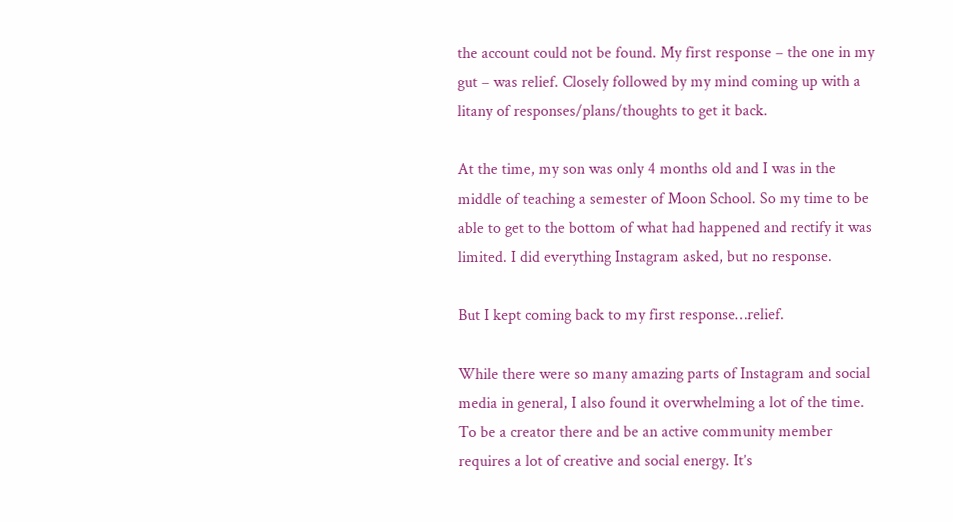the account could not be found. My first response – the one in my gut – was relief. Closely followed by my mind coming up with a litany of responses/plans/thoughts to get it back.

At the time, my son was only 4 months old and I was in the middle of teaching a semester of Moon School. So my time to be able to get to the bottom of what had happened and rectify it was limited. I did everything Instagram asked, but no response.

But I kept coming back to my first response…relief.

While there were so many amazing parts of Instagram and social media in general, I also found it overwhelming a lot of the time. To be a creator there and be an active community member requires a lot of creative and social energy. It’s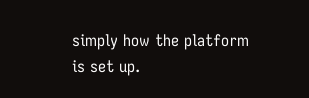simply how the platform is set up.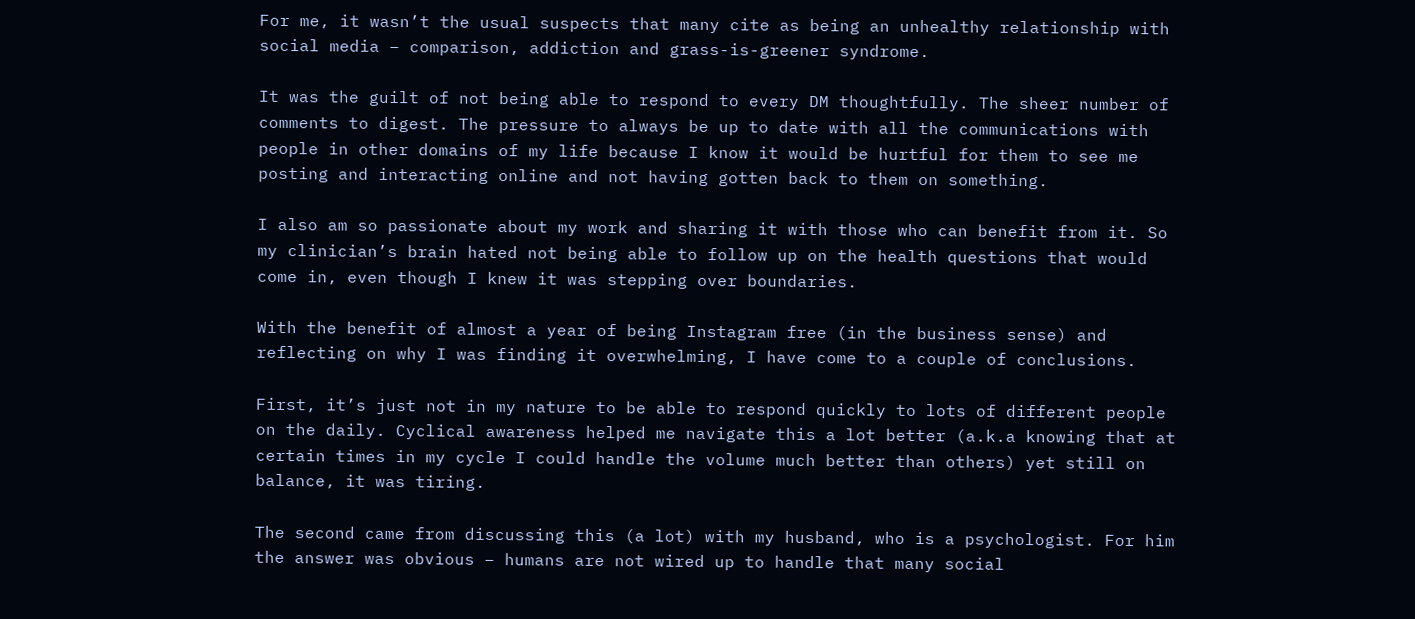For me, it wasn’t the usual suspects that many cite as being an unhealthy relationship with social media – comparison, addiction and grass-is-greener syndrome.

It was the guilt of not being able to respond to every DM thoughtfully. The sheer number of comments to digest. The pressure to always be up to date with all the communications with people in other domains of my life because I know it would be hurtful for them to see me posting and interacting online and not having gotten back to them on something.

I also am so passionate about my work and sharing it with those who can benefit from it. So my clinician’s brain hated not being able to follow up on the health questions that would come in, even though I knew it was stepping over boundaries.

With the benefit of almost a year of being Instagram free (in the business sense) and reflecting on why I was finding it overwhelming, I have come to a couple of conclusions.

First, it’s just not in my nature to be able to respond quickly to lots of different people on the daily. Cyclical awareness helped me navigate this a lot better (a.k.a knowing that at certain times in my cycle I could handle the volume much better than others) yet still on balance, it was tiring.

The second came from discussing this (a lot) with my husband, who is a psychologist. For him the answer was obvious – humans are not wired up to handle that many social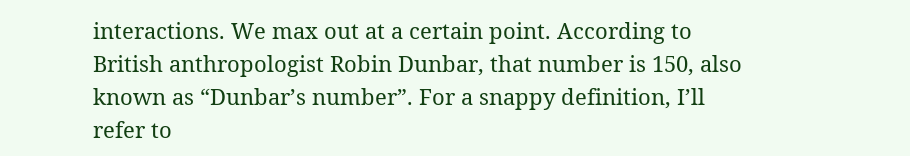interactions. We max out at a certain point. According to British anthropologist Robin Dunbar, that number is 150, also known as “Dunbar’s number”. For a snappy definition, I’ll refer to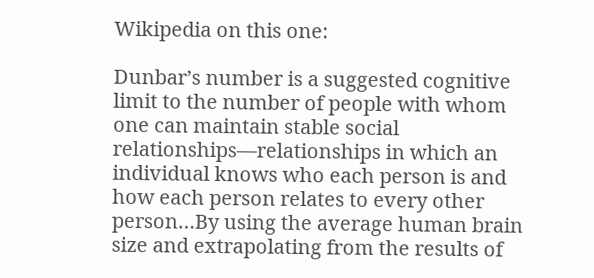Wikipedia on this one:

Dunbar’s number is a suggested cognitive limit to the number of people with whom one can maintain stable social relationships—relationships in which an individual knows who each person is and how each person relates to every other person…By using the average human brain size and extrapolating from the results of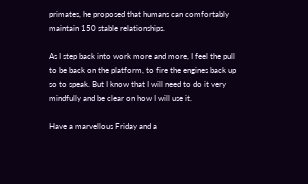primates, he proposed that humans can comfortably maintain 150 stable relationships.

As I step back into work more and more, I feel the pull to be back on the platform, to fire the engines back up so to speak. But I know that I will need to do it very mindfully and be clear on how I will use it.

Have a marvellous Friday and a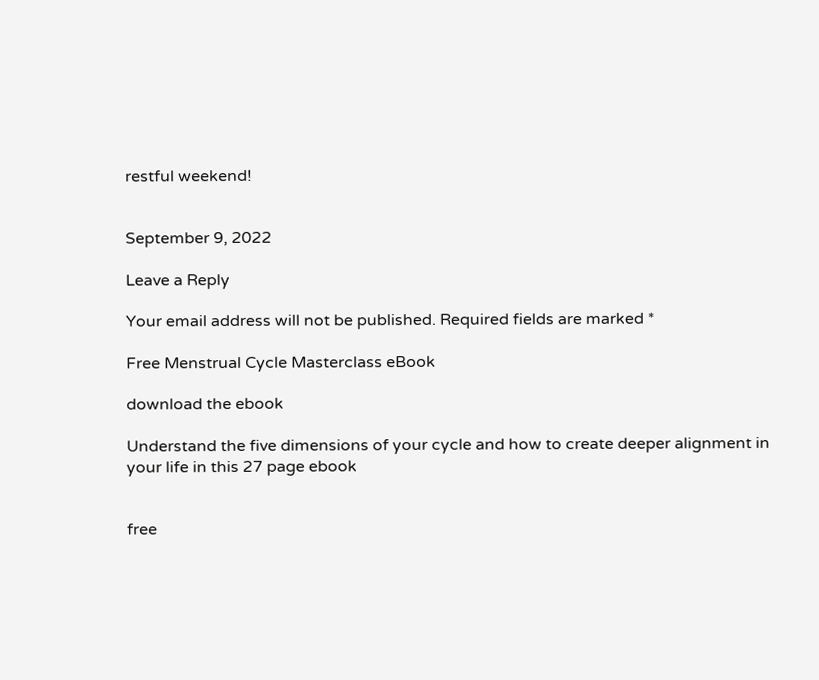restful weekend!


September 9, 2022

Leave a Reply

Your email address will not be published. Required fields are marked *

Free Menstrual Cycle Masterclass eBook

download the ebook

Understand the five dimensions of your cycle and how to create deeper alignment in your life in this 27 page ebook


free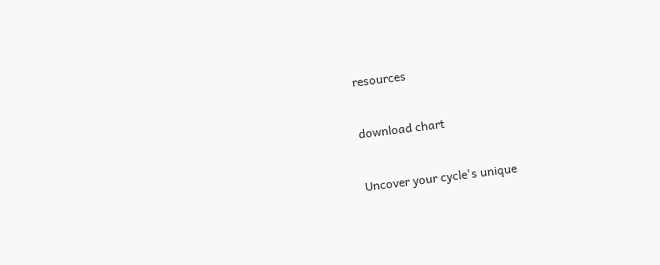resources


download chart


Uncover your cycle's unique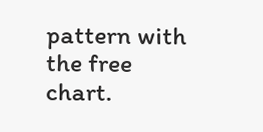pattern with the free chart.